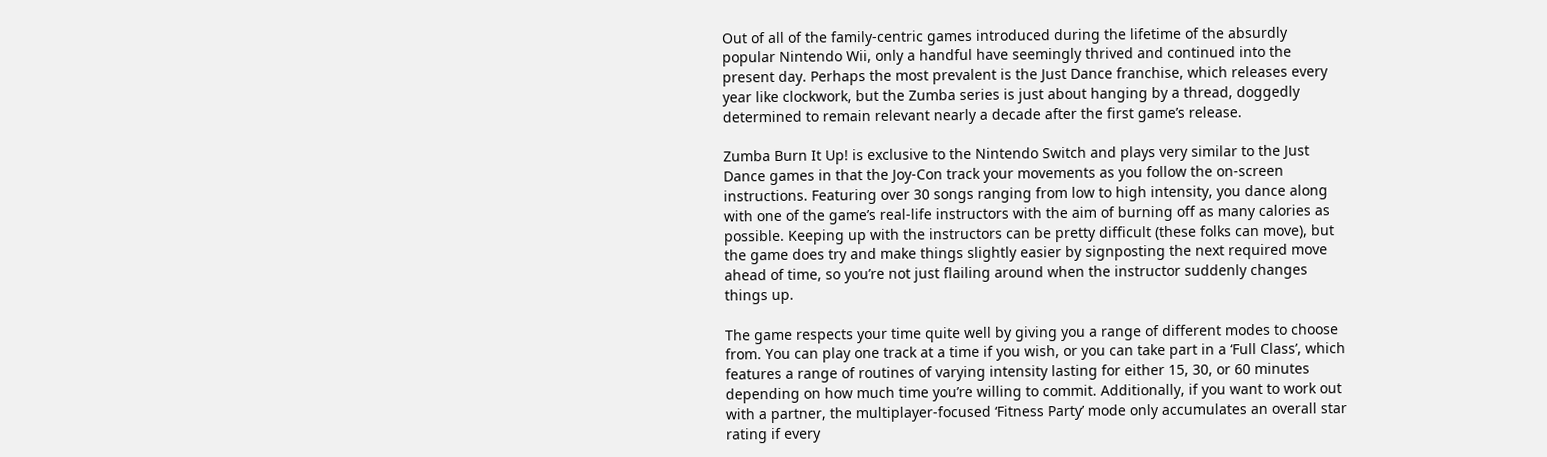Out of all of the family-centric games introduced during the lifetime of the absurdly popular Nintendo Wii, only a handful have seemingly thrived and continued into the present day. Perhaps the most prevalent is the Just Dance franchise, which releases every year like clockwork, but the Zumba series is just about hanging by a thread, doggedly determined to remain relevant nearly a decade after the first game’s release.

Zumba Burn It Up! is exclusive to the Nintendo Switch and plays very similar to the Just Dance games in that the Joy-Con track your movements as you follow the on-screen instructions. Featuring over 30 songs ranging from low to high intensity, you dance along with one of the game’s real-life instructors with the aim of burning off as many calories as possible. Keeping up with the instructors can be pretty difficult (these folks can move), but the game does try and make things slightly easier by signposting the next required move ahead of time, so you’re not just flailing around when the instructor suddenly changes things up.

The game respects your time quite well by giving you a range of different modes to choose from. You can play one track at a time if you wish, or you can take part in a ‘Full Class’, which features a range of routines of varying intensity lasting for either 15, 30, or 60 minutes depending on how much time you’re willing to commit. Additionally, if you want to work out with a partner, the multiplayer-focused ‘Fitness Party’ mode only accumulates an overall star rating if every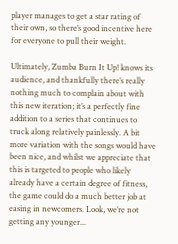player manages to get a star rating of their own, so there’s good incentive here for everyone to pull their weight.

Ultimately, Zumba Burn It Up! knows its audience, and thankfully there’s really nothing much to complain about with this new iteration; it’s a perfectly fine addition to a series that continues to truck along relatively painlessly. A bit more variation with the songs would have been nice, and whilst we appreciate that this is targeted to people who likely already have a certain degree of fitness, the game could do a much better job at easing in newcomers. Look, we’re not getting any younger...